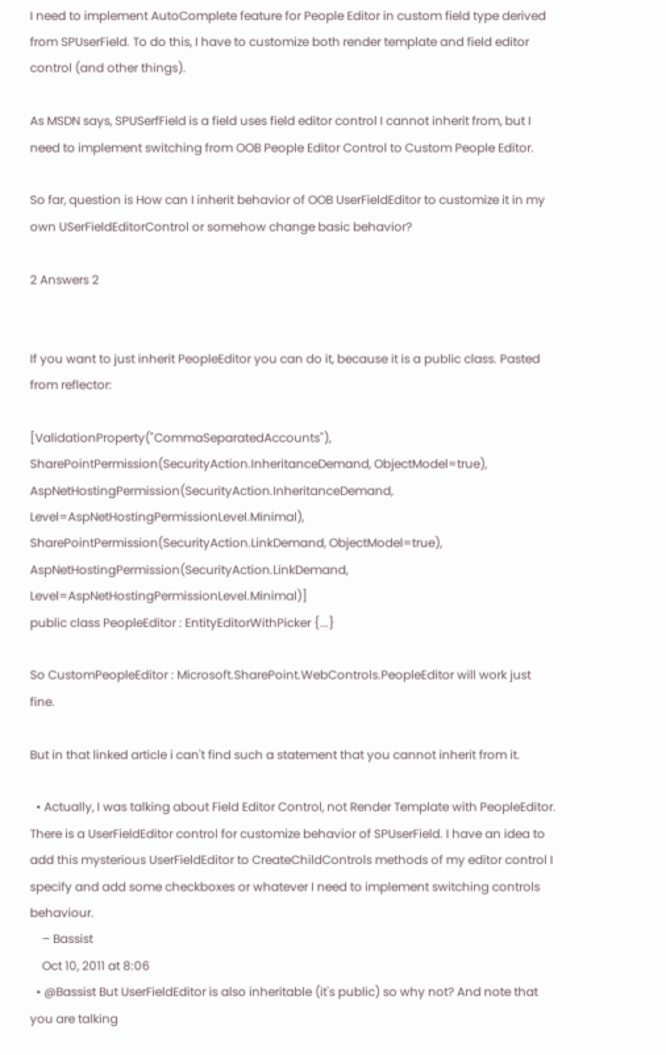I need to implement AutoComplete feature for People Editor in custom field type derived from SPUserField. To do this, I have to customize both render template and field editor control (and other things).

As MSDN says, SPUSerfField is a field uses field editor control I cannot inherit from, but I need to implement switching from OOB People Editor Control to Custom People Editor.

So far, question is How can I inherit behavior of OOB UserFieldEditor to customize it in my own USerFieldEditorControl or somehow change basic behavior?

2 Answers 2


If you want to just inherit PeopleEditor you can do it, because it is a public class. Pasted from reflector:

[ValidationProperty("CommaSeparatedAccounts"), SharePointPermission(SecurityAction.InheritanceDemand, ObjectModel=true), AspNetHostingPermission(SecurityAction.InheritanceDemand, Level=AspNetHostingPermissionLevel.Minimal), SharePointPermission(SecurityAction.LinkDemand, ObjectModel=true), AspNetHostingPermission(SecurityAction.LinkDemand, Level=AspNetHostingPermissionLevel.Minimal)]
public class PeopleEditor : EntityEditorWithPicker {...}

So CustomPeopleEditor : Microsoft.SharePoint.WebControls.PeopleEditor will work just fine.

But in that linked article i can't find such a statement that you cannot inherit from it.

  • Actually, I was talking about Field Editor Control, not Render Template with PeopleEditor. There is a UserFieldEditor control for customize behavior of SPUserField. I have an idea to add this mysterious UserFieldEditor to CreateChildControls methods of my editor control I specify and add some checkboxes or whatever I need to implement switching controls behaviour.
    – Bassist
    Oct 10, 2011 at 8:06
  • @Bassist But UserFieldEditor is also inheritable (it's public) so why not? And note that you are talking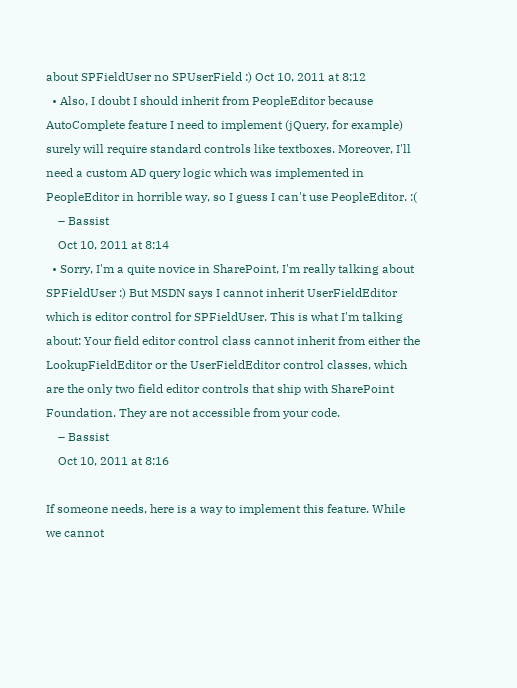about SPFieldUser no SPUserField :) Oct 10, 2011 at 8:12
  • Also, I doubt I should inherit from PeopleEditor because AutoComplete feature I need to implement (jQuery, for example) surely will require standard controls like textboxes. Moreover, I'll need a custom AD query logic which was implemented in PeopleEditor in horrible way, so I guess I can't use PeopleEditor. :(
    – Bassist
    Oct 10, 2011 at 8:14
  • Sorry, I'm a quite novice in SharePoint, I'm really talking about SPFieldUser :) But MSDN says I cannot inherit UserFieldEditor which is editor control for SPFieldUser. This is what I'm talking about: Your field editor control class cannot inherit from either the LookupFieldEditor or the UserFieldEditor control classes, which are the only two field editor controls that ship with SharePoint Foundation. They are not accessible from your code.
    – Bassist
    Oct 10, 2011 at 8:16

If someone needs, here is a way to implement this feature. While we cannot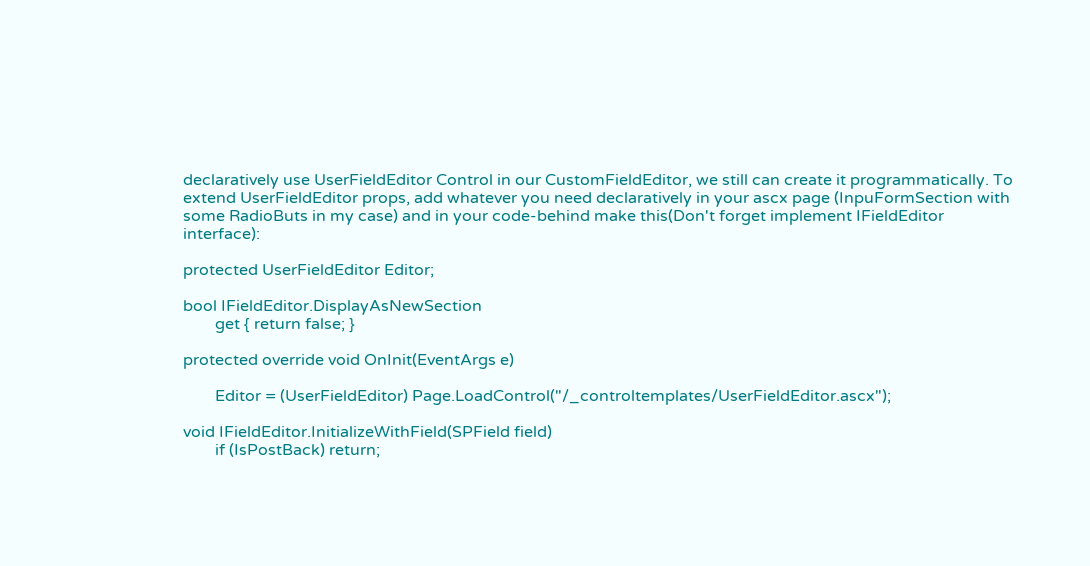declaratively use UserFieldEditor Control in our CustomFieldEditor, we still can create it programmatically. To extend UserFieldEditor props, add whatever you need declaratively in your ascx page (InpuFormSection with some RadioButs in my case) and in your code-behind make this(Don't forget implement IFieldEditor interface):

protected UserFieldEditor Editor;

bool IFieldEditor.DisplayAsNewSection
        get { return false; }

protected override void OnInit(EventArgs e)

        Editor = (UserFieldEditor) Page.LoadControl("/_controltemplates/UserFieldEditor.ascx");

void IFieldEditor.InitializeWithField(SPField field)
        if (IsPostBack) return;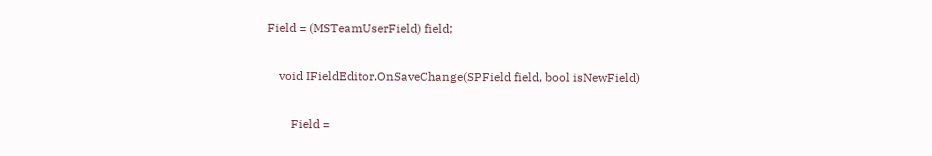Field = (MSTeamUserField) field;

    void IFieldEditor.OnSaveChange(SPField field, bool isNewField)

        Field =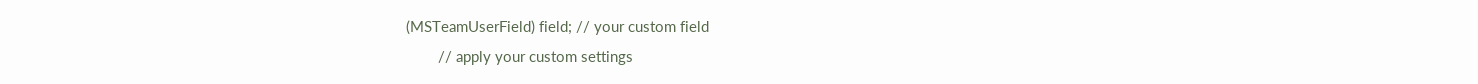(MSTeamUserField) field; // your custom field
        // apply your custom settings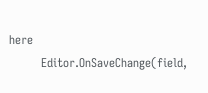here
        Editor.OnSaveChange(field,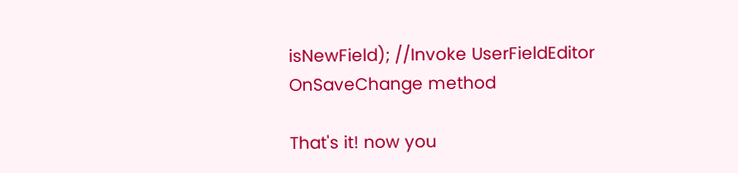isNewField); //Invoke UserFieldEditor OnSaveChange method

That's it! now you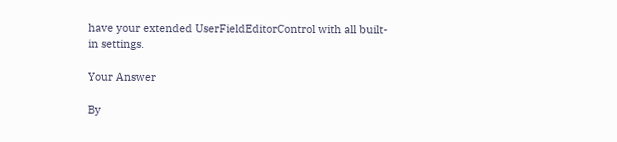have your extended UserFieldEditorControl with all built-in settings.

Your Answer

By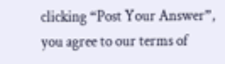clicking “Post Your Answer”, you agree to our terms of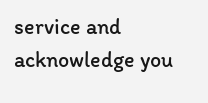service and acknowledge you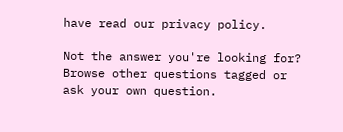have read our privacy policy.

Not the answer you're looking for? Browse other questions tagged or ask your own question.